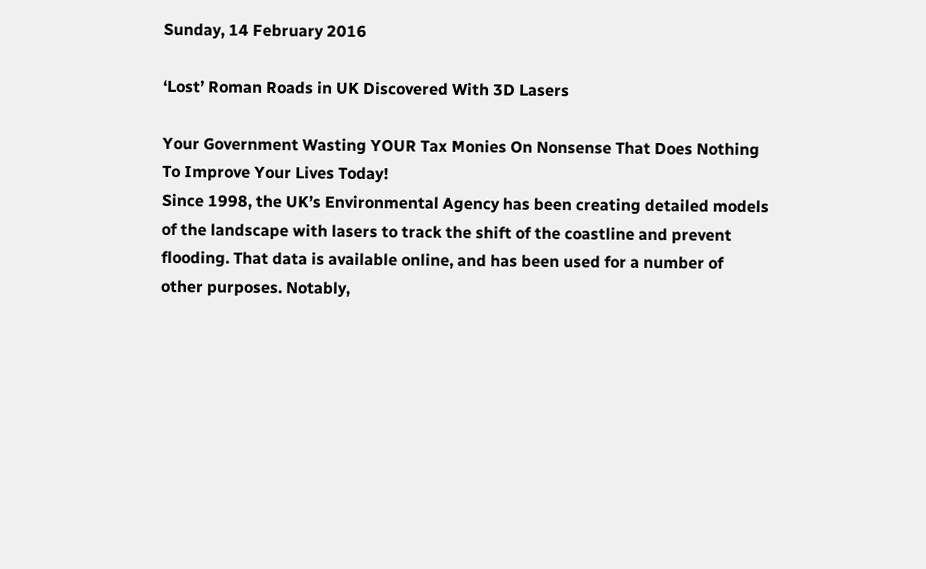Sunday, 14 February 2016

‘Lost’ Roman Roads in UK Discovered With 3D Lasers

Your Government Wasting YOUR Tax Monies On Nonsense That Does Nothing To Improve Your Lives Today!
Since 1998, the UK’s Environmental Agency has been creating detailed models of the landscape with lasers to track the shift of the coastline and prevent flooding. That data is available online, and has been used for a number of other purposes. Notably,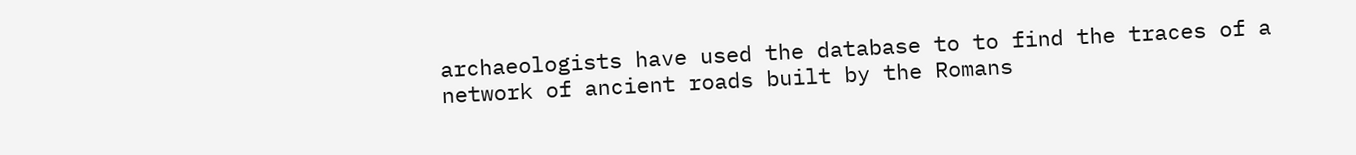archaeologists have used the database to to find the traces of a network of ancient roads built by the Romans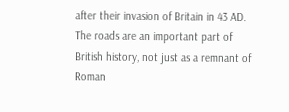after their invasion of Britain in 43 AD. The roads are an important part of British history, not just as a remnant of Roman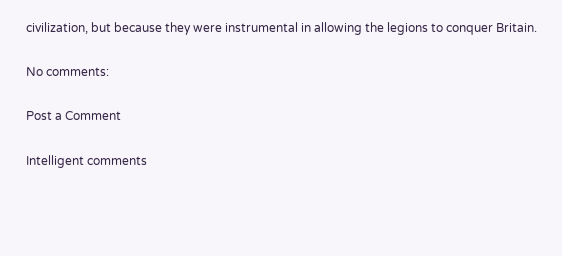civilization, but because they were instrumental in allowing the legions to conquer Britain.

No comments:

Post a Comment

Intelligent comments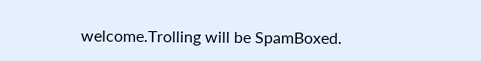welcome.Trolling will be SpamBoxed.